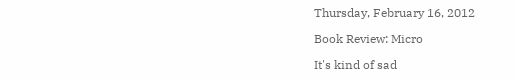Thursday, February 16, 2012

Book Review: Micro

It's kind of sad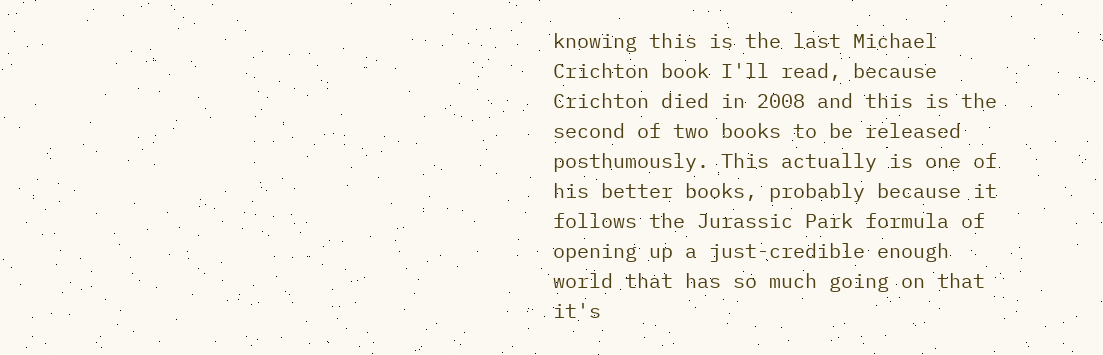knowing this is the last Michael Crichton book I'll read, because Crichton died in 2008 and this is the second of two books to be released posthumously. This actually is one of his better books, probably because it follows the Jurassic Park formula of opening up a just-credible enough world that has so much going on that it's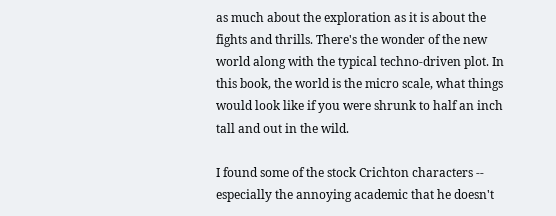as much about the exploration as it is about the fights and thrills. There's the wonder of the new world along with the typical techno-driven plot. In this book, the world is the micro scale, what things would look like if you were shrunk to half an inch tall and out in the wild.

I found some of the stock Crichton characters -- especially the annoying academic that he doesn't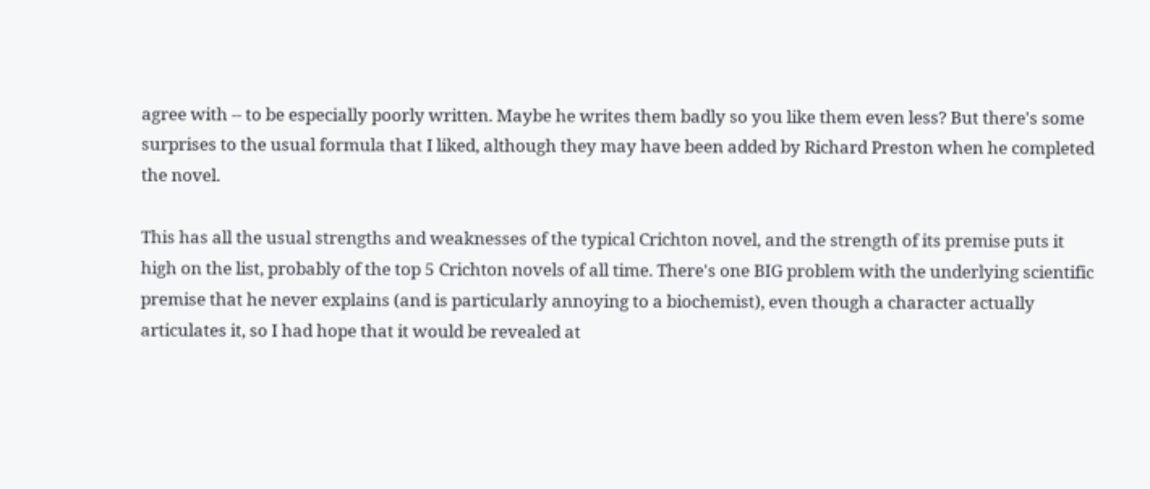agree with -- to be especially poorly written. Maybe he writes them badly so you like them even less? But there's some surprises to the usual formula that I liked, although they may have been added by Richard Preston when he completed the novel.

This has all the usual strengths and weaknesses of the typical Crichton novel, and the strength of its premise puts it high on the list, probably of the top 5 Crichton novels of all time. There's one BIG problem with the underlying scientific premise that he never explains (and is particularly annoying to a biochemist), even though a character actually articulates it, so I had hope that it would be revealed at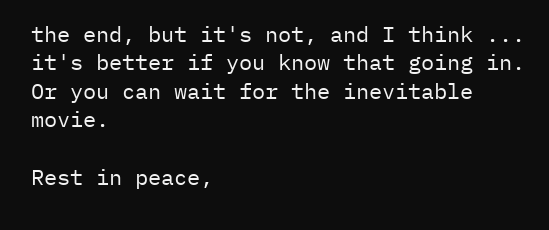the end, but it's not, and I think ... it's better if you know that going in. Or you can wait for the inevitable movie.

Rest in peace,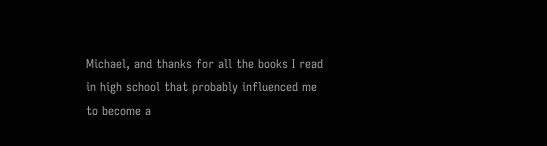Michael, and thanks for all the books I read in high school that probably influenced me to become a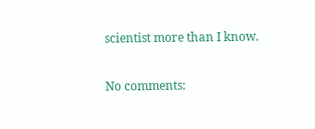scientist more than I know.

No comments: